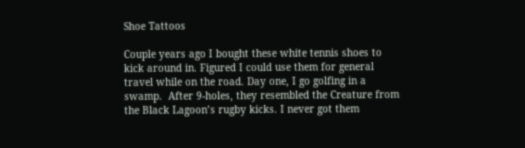Shoe Tattoos

Couple years ago I bought these white tennis shoes to kick around in. Figured I could use them for general travel while on the road. Day one, I go golfing in a swamp.  After 9-holes, they resembled the Creature from the Black Lagoon’s rugby kicks. I never got them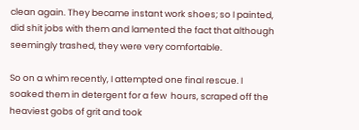clean again. They became instant work shoes; so I painted, did shit jobs with them and lamented the fact that although seemingly trashed, they were very comfortable.

So on a whim recently, I attempted one final rescue. I soaked them in detergent for a few  hours, scraped off the heaviest gobs of grit and took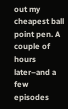out my cheapest ball point pen. A couple of hours later–and a few episodes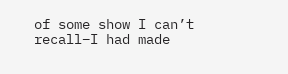of some show I can’t recall–I had made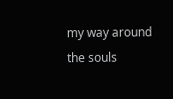my way around the souls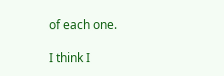of each one.

I think I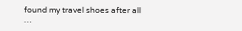found my travel shoes after all …